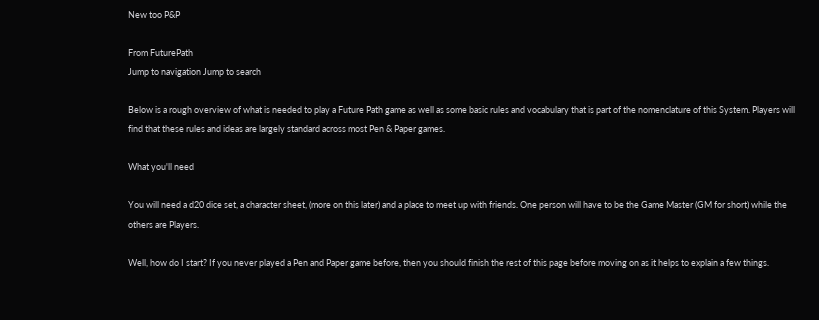New too P&P

From FuturePath
Jump to navigation Jump to search

Below is a rough overview of what is needed to play a Future Path game as well as some basic rules and vocabulary that is part of the nomenclature of this System. Players will find that these rules and ideas are largely standard across most Pen & Paper games.

What you'll need

You will need a d20 dice set, a character sheet, (more on this later) and a place to meet up with friends. One person will have to be the Game Master (GM for short) while the others are Players.

Well, how do I start? If you never played a Pen and Paper game before, then you should finish the rest of this page before moving on as it helps to explain a few things.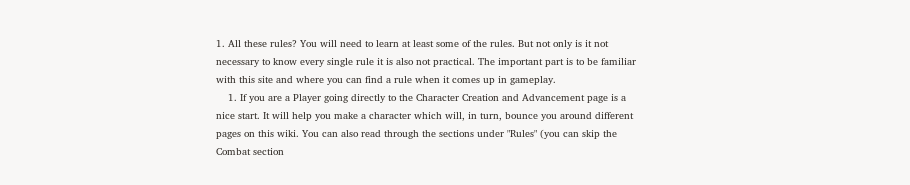1. All these rules? You will need to learn at least some of the rules. But not only is it not necessary to know every single rule it is also not practical. The important part is to be familiar with this site and where you can find a rule when it comes up in gameplay.
    1. If you are a Player going directly to the Character Creation and Advancement page is a nice start. It will help you make a character which will, in turn, bounce you around different pages on this wiki. You can also read through the sections under "Rules" (you can skip the Combat section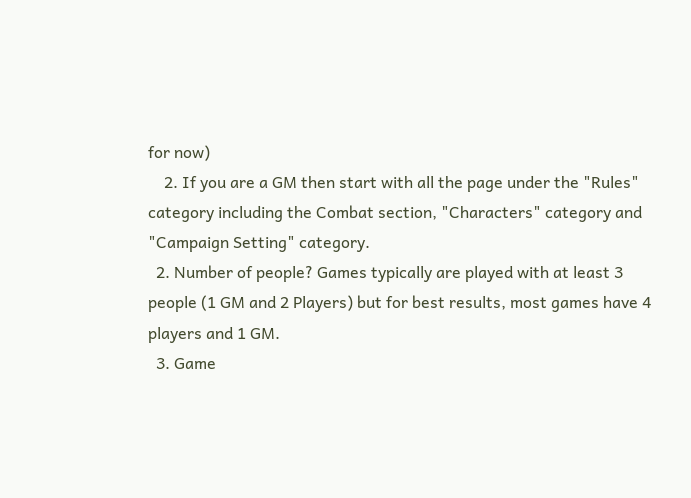for now)
    2. If you are a GM then start with all the page under the "Rules" category including the Combat section, "Characters" category and "Campaign Setting" category.
  2. Number of people? Games typically are played with at least 3 people (1 GM and 2 Players) but for best results, most games have 4 players and 1 GM.
  3. Game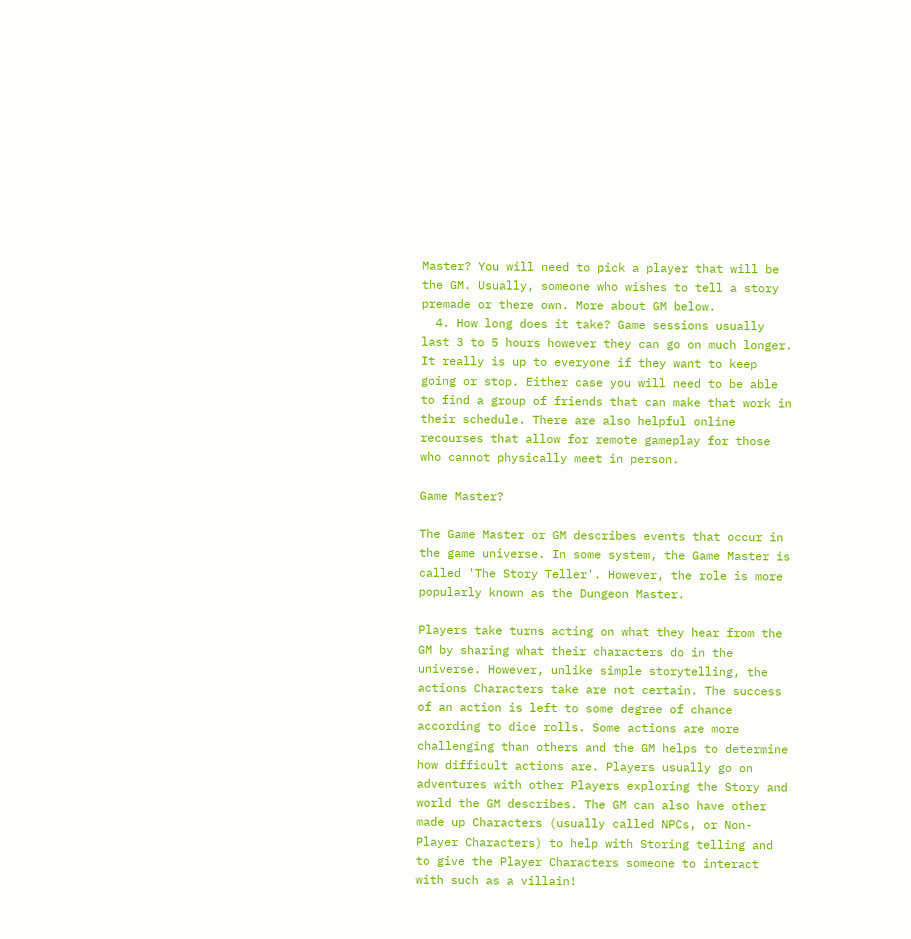Master? You will need to pick a player that will be the GM. Usually, someone who wishes to tell a story premade or there own. More about GM below.
  4. How long does it take? Game sessions usually last 3 to 5 hours however they can go on much longer. It really is up to everyone if they want to keep going or stop. Either case you will need to be able to find a group of friends that can make that work in their schedule. There are also helpful online recourses that allow for remote gameplay for those who cannot physically meet in person.

Game Master?

The Game Master or GM describes events that occur in the game universe. In some system, the Game Master is called 'The Story Teller'. However, the role is more popularly known as the Dungeon Master.

Players take turns acting on what they hear from the GM by sharing what their characters do in the universe. However, unlike simple storytelling, the actions Characters take are not certain. The success of an action is left to some degree of chance according to dice rolls. Some actions are more challenging than others and the GM helps to determine how difficult actions are. Players usually go on adventures with other Players exploring the Story and world the GM describes. The GM can also have other made up Characters (usually called NPCs, or Non-Player Characters) to help with Storing telling and to give the Player Characters someone to interact with such as a villain!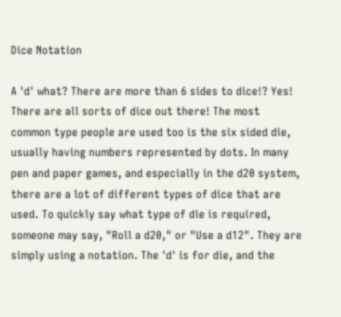Dice Notation

A 'd' what? There are more than 6 sides to dice!? Yes! There are all sorts of dice out there! The most common type people are used too is the six sided die, usually having numbers represented by dots. In many pen and paper games, and especially in the d20 system, there are a lot of different types of dice that are used. To quickly say what type of die is required, someone may say, "Roll a d20," or "Use a d12". They are simply using a notation. The 'd' is for die, and the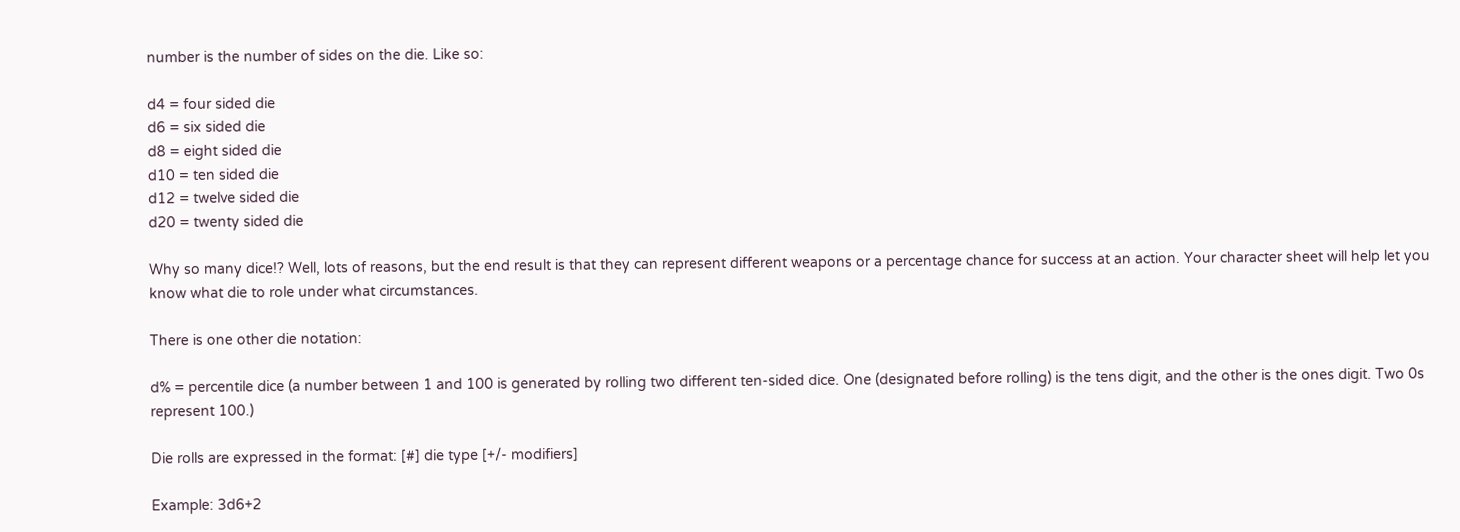number is the number of sides on the die. Like so:

d4 = four sided die
d6 = six sided die
d8 = eight sided die
d10 = ten sided die
d12 = twelve sided die
d20 = twenty sided die

Why so many dice!? Well, lots of reasons, but the end result is that they can represent different weapons or a percentage chance for success at an action. Your character sheet will help let you know what die to role under what circumstances.

There is one other die notation:

d% = percentile dice (a number between 1 and 100 is generated by rolling two different ten-sided dice. One (designated before rolling) is the tens digit, and the other is the ones digit. Two 0s represent 100.)

Die rolls are expressed in the format: [#] die type [+/- modifiers]

Example: 3d6+2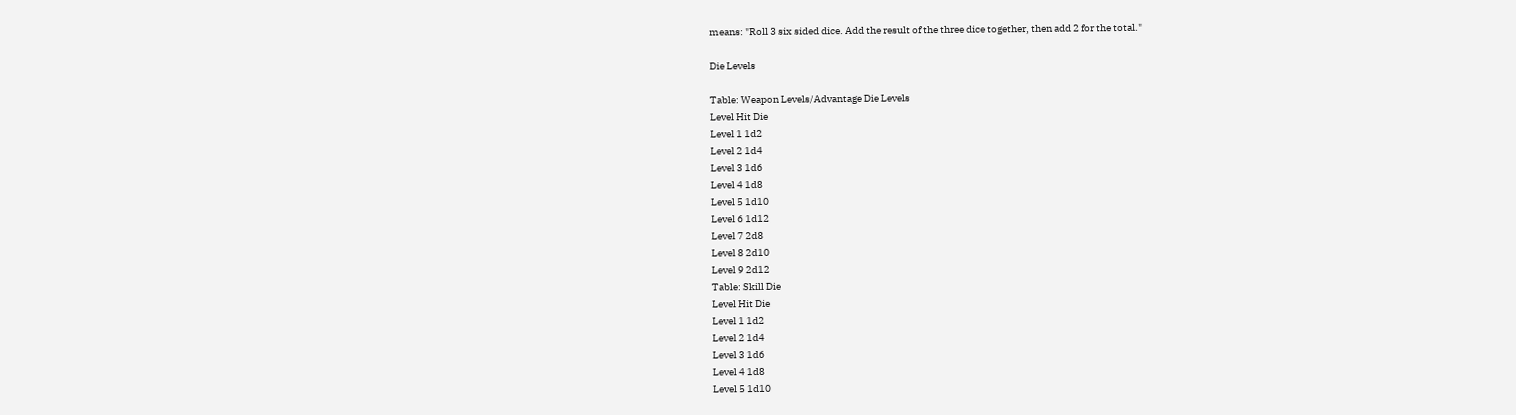means: "Roll 3 six sided dice. Add the result of the three dice together, then add 2 for the total."

Die Levels

Table: Weapon Levels/Advantage Die Levels
Level Hit Die
Level 1 1d2
Level 2 1d4
Level 3 1d6
Level 4 1d8
Level 5 1d10
Level 6 1d12
Level 7 2d8
Level 8 2d10
Level 9 2d12
Table: Skill Die
Level Hit Die
Level 1 1d2
Level 2 1d4
Level 3 1d6
Level 4 1d8
Level 5 1d10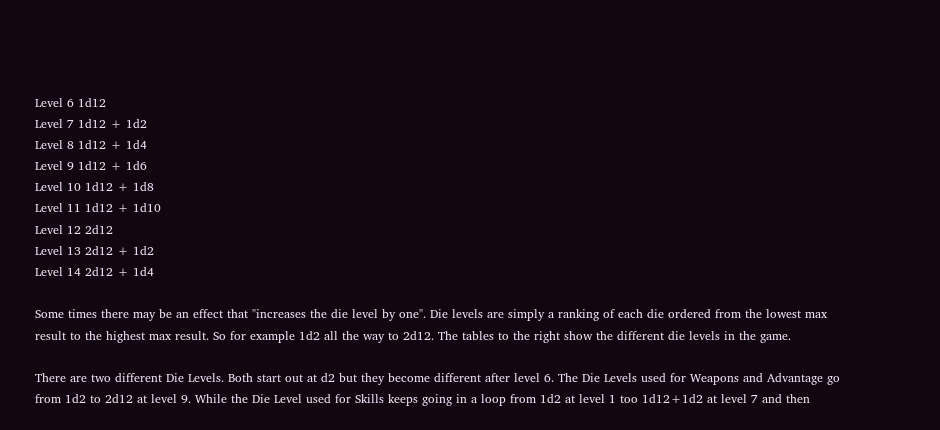Level 6 1d12
Level 7 1d12 + 1d2
Level 8 1d12 + 1d4
Level 9 1d12 + 1d6
Level 10 1d12 + 1d8
Level 11 1d12 + 1d10
Level 12 2d12
Level 13 2d12 + 1d2
Level 14 2d12 + 1d4

Some times there may be an effect that "increases the die level by one". Die levels are simply a ranking of each die ordered from the lowest max result to the highest max result. So for example 1d2 all the way to 2d12. The tables to the right show the different die levels in the game.

There are two different Die Levels. Both start out at d2 but they become different after level 6. The Die Levels used for Weapons and Advantage go from 1d2 to 2d12 at level 9. While the Die Level used for Skills keeps going in a loop from 1d2 at level 1 too 1d12+1d2 at level 7 and then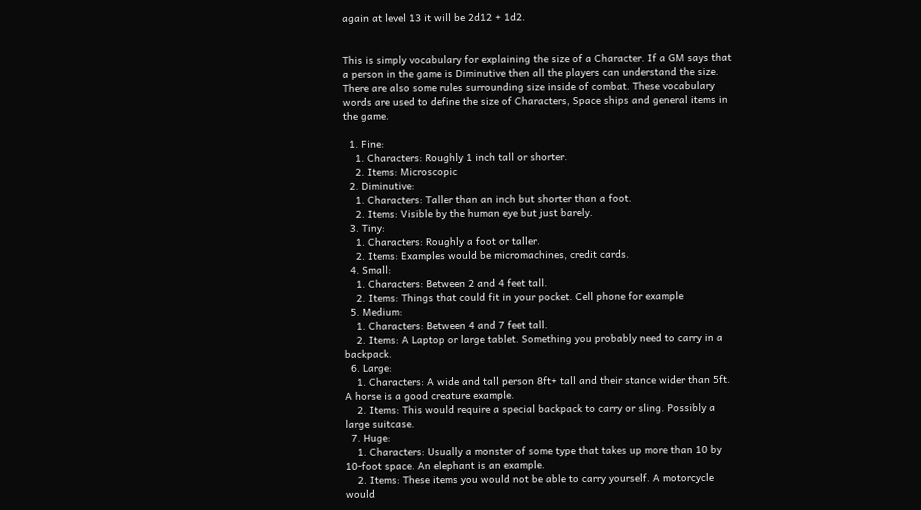again at level 13 it will be 2d12 + 1d2.


This is simply vocabulary for explaining the size of a Character. If a GM says that a person in the game is Diminutive then all the players can understand the size. There are also some rules surrounding size inside of combat. These vocabulary words are used to define the size of Characters, Space ships and general items in the game.

  1. Fine:
    1. Characters: Roughly 1 inch tall or shorter.
    2. Items: Microscopic
  2. Diminutive:
    1. Characters: Taller than an inch but shorter than a foot.
    2. Items: Visible by the human eye but just barely.
  3. Tiny:
    1. Characters: Roughly a foot or taller.
    2. Items: Examples would be micromachines, credit cards.
  4. Small:
    1. Characters: Between 2 and 4 feet tall.
    2. Items: Things that could fit in your pocket. Cell phone for example
  5. Medium:
    1. Characters: Between 4 and 7 feet tall.
    2. Items: A Laptop or large tablet. Something you probably need to carry in a backpack.
  6. Large:
    1. Characters: A wide and tall person 8ft+ tall and their stance wider than 5ft. A horse is a good creature example.
    2. Items: This would require a special backpack to carry or sling. Possibly a large suitcase.
  7. Huge:
    1. Characters: Usually a monster of some type that takes up more than 10 by 10-foot space. An elephant is an example.
    2. Items: These items you would not be able to carry yourself. A motorcycle would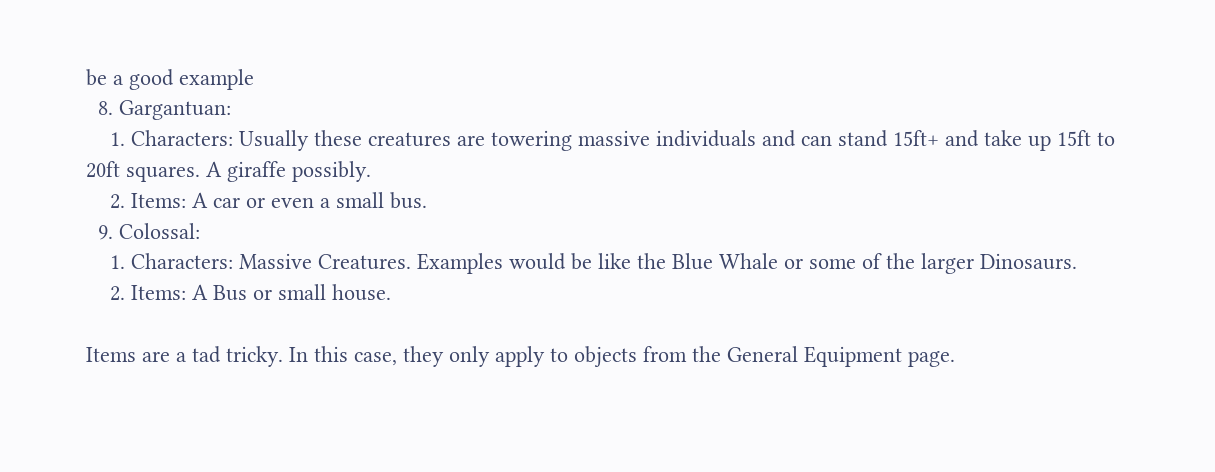be a good example
  8. Gargantuan:
    1. Characters: Usually these creatures are towering massive individuals and can stand 15ft+ and take up 15ft to 20ft squares. A giraffe possibly.
    2. Items: A car or even a small bus.
  9. Colossal:
    1. Characters: Massive Creatures. Examples would be like the Blue Whale or some of the larger Dinosaurs.
    2. Items: A Bus or small house.

Items are a tad tricky. In this case, they only apply to objects from the General Equipment page.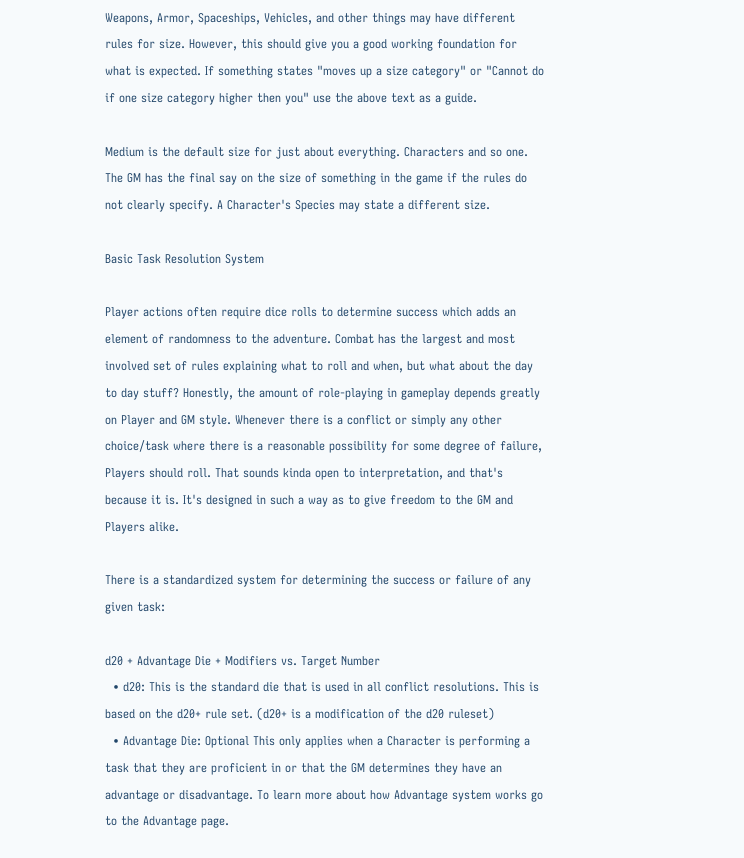Weapons, Armor, Spaceships, Vehicles, and other things may have different rules for size. However, this should give you a good working foundation for what is expected. If something states "moves up a size category" or "Cannot do if one size category higher then you" use the above text as a guide.

Medium is the default size for just about everything. Characters and so one. The GM has the final say on the size of something in the game if the rules do not clearly specify. A Character's Species may state a different size.

Basic Task Resolution System

Player actions often require dice rolls to determine success which adds an element of randomness to the adventure. Combat has the largest and most involved set of rules explaining what to roll and when, but what about the day to day stuff? Honestly, the amount of role-playing in gameplay depends greatly on Player and GM style. Whenever there is a conflict or simply any other choice/task where there is a reasonable possibility for some degree of failure, Players should roll. That sounds kinda open to interpretation, and that's because it is. It's designed in such a way as to give freedom to the GM and Players alike.

There is a standardized system for determining the success or failure of any given task:

d20 + Advantage Die + Modifiers vs. Target Number
  • d20: This is the standard die that is used in all conflict resolutions. This is based on the d20+ rule set. (d20+ is a modification of the d20 ruleset)
  • Advantage Die: Optional This only applies when a Character is performing a task that they are proficient in or that the GM determines they have an advantage or disadvantage. To learn more about how Advantage system works go to the Advantage page.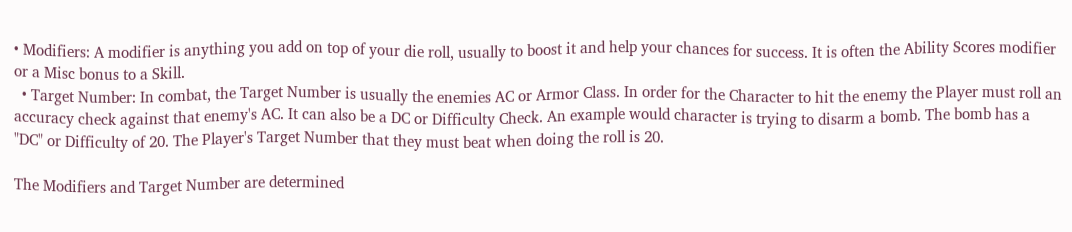• Modifiers: A modifier is anything you add on top of your die roll, usually to boost it and help your chances for success. It is often the Ability Scores modifier or a Misc bonus to a Skill.
  • Target Number: In combat, the Target Number is usually the enemies AC or Armor Class. In order for the Character to hit the enemy the Player must roll an accuracy check against that enemy's AC. It can also be a DC or Difficulty Check. An example would character is trying to disarm a bomb. The bomb has a "DC" or Difficulty of 20. The Player's Target Number that they must beat when doing the roll is 20.

The Modifiers and Target Number are determined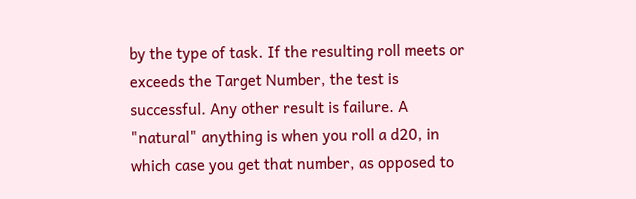by the type of task. If the resulting roll meets or exceeds the Target Number, the test is successful. Any other result is failure. A "natural" anything is when you roll a d20, in which case you get that number, as opposed to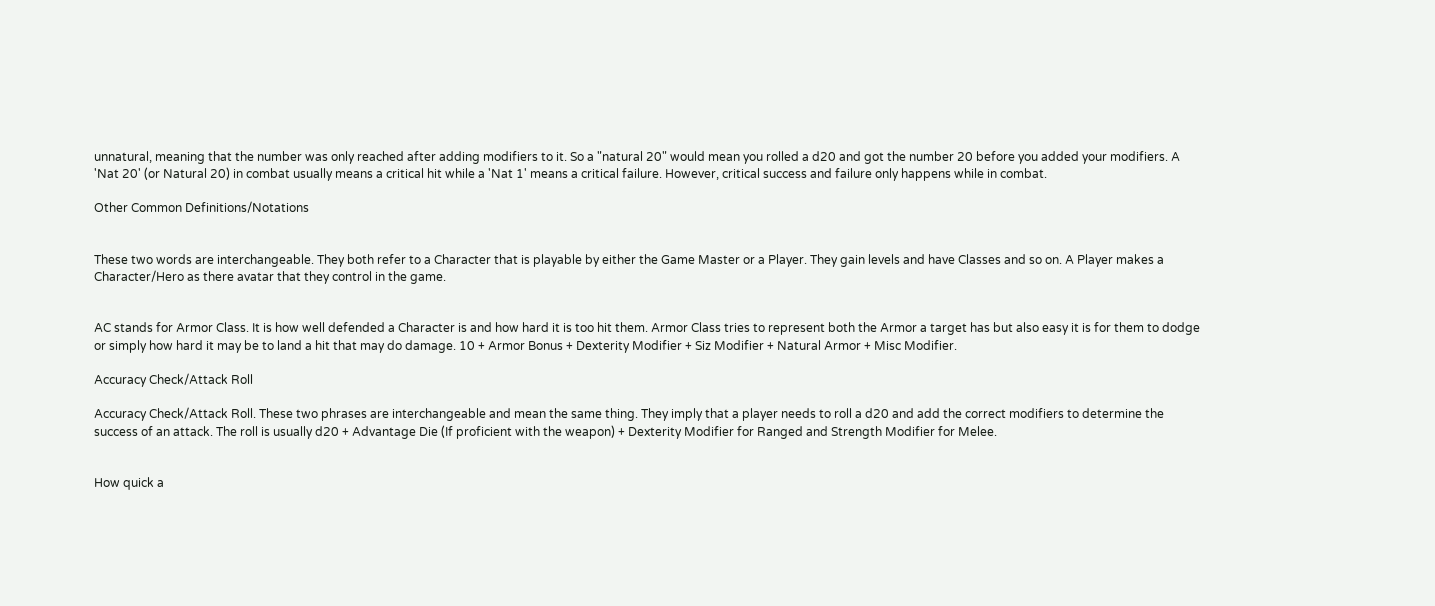unnatural, meaning that the number was only reached after adding modifiers to it. So a "natural 20" would mean you rolled a d20 and got the number 20 before you added your modifiers. A 'Nat 20' (or Natural 20) in combat usually means a critical hit while a 'Nat 1' means a critical failure. However, critical success and failure only happens while in combat.

Other Common Definitions/Notations


These two words are interchangeable. They both refer to a Character that is playable by either the Game Master or a Player. They gain levels and have Classes and so on. A Player makes a Character/Hero as there avatar that they control in the game.


AC stands for Armor Class. It is how well defended a Character is and how hard it is too hit them. Armor Class tries to represent both the Armor a target has but also easy it is for them to dodge or simply how hard it may be to land a hit that may do damage. 10 + Armor Bonus + Dexterity Modifier + Siz Modifier + Natural Armor + Misc Modifier.

Accuracy Check/Attack Roll

Accuracy Check/Attack Roll. These two phrases are interchangeable and mean the same thing. They imply that a player needs to roll a d20 and add the correct modifiers to determine the success of an attack. The roll is usually d20 + Advantage Die (If proficient with the weapon) + Dexterity Modifier for Ranged and Strength Modifier for Melee.


How quick a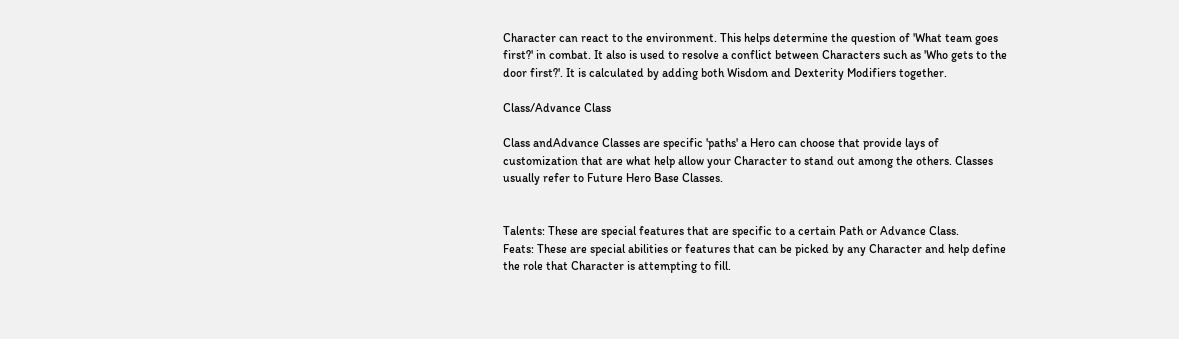Character can react to the environment. This helps determine the question of 'What team goes first?' in combat. It also is used to resolve a conflict between Characters such as 'Who gets to the door first?'. It is calculated by adding both Wisdom and Dexterity Modifiers together.

Class/Advance Class

Class andAdvance Classes are specific 'paths' a Hero can choose that provide lays of customization that are what help allow your Character to stand out among the others. Classes usually refer to Future Hero Base Classes.


Talents: These are special features that are specific to a certain Path or Advance Class.
Feats: These are special abilities or features that can be picked by any Character and help define the role that Character is attempting to fill.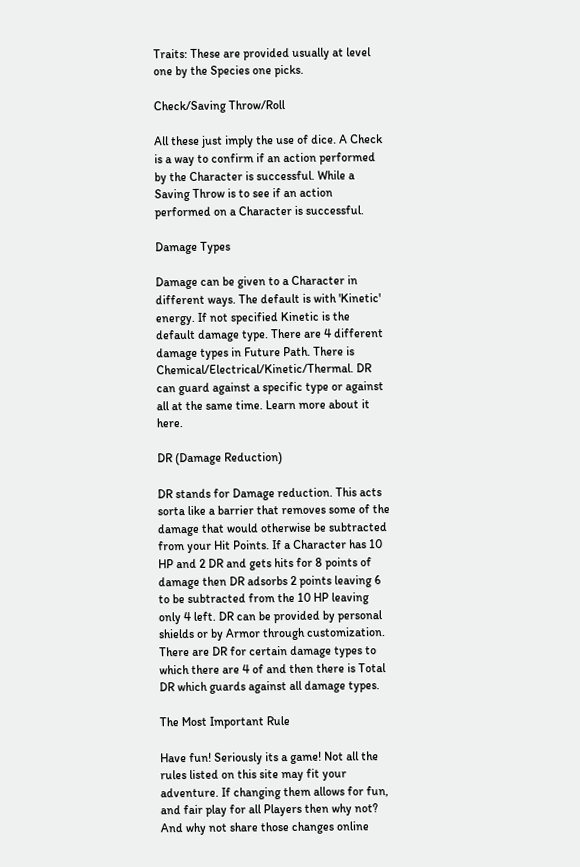Traits: These are provided usually at level one by the Species one picks.

Check/Saving Throw/Roll

All these just imply the use of dice. A Check is a way to confirm if an action performed by the Character is successful. While a Saving Throw is to see if an action performed on a Character is successful.

Damage Types

Damage can be given to a Character in different ways. The default is with 'Kinetic' energy. If not specified Kinetic is the default damage type. There are 4 different damage types in Future Path. There is Chemical/Electrical/Kinetic/Thermal. DR can guard against a specific type or against all at the same time. Learn more about it here.

DR (Damage Reduction)

DR stands for Damage reduction. This acts sorta like a barrier that removes some of the damage that would otherwise be subtracted from your Hit Points. If a Character has 10 HP and 2 DR and gets hits for 8 points of damage then DR adsorbs 2 points leaving 6 to be subtracted from the 10 HP leaving only 4 left. DR can be provided by personal shields or by Armor through customization. There are DR for certain damage types to which there are 4 of and then there is Total DR which guards against all damage types.

The Most Important Rule

Have fun! Seriously its a game! Not all the rules listed on this site may fit your adventure. If changing them allows for fun, and fair play for all Players then why not? And why not share those changes online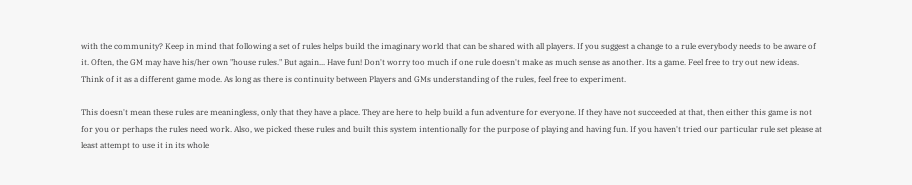with the community? Keep in mind that following a set of rules helps build the imaginary world that can be shared with all players. If you suggest a change to a rule everybody needs to be aware of it. Often, the GM may have his/her own "house rules." But again... Have fun! Don't worry too much if one rule doesn't make as much sense as another. Its a game. Feel free to try out new ideas. Think of it as a different game mode. As long as there is continuity between Players and GMs understanding of the rules, feel free to experiment.

This doesn't mean these rules are meaningless, only that they have a place. They are here to help build a fun adventure for everyone. If they have not succeeded at that, then either this game is not for you or perhaps the rules need work. Also, we picked these rules and built this system intentionally for the purpose of playing and having fun. If you haven't tried our particular rule set please at least attempt to use it in its whole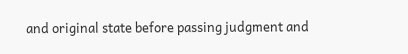and original state before passing judgment and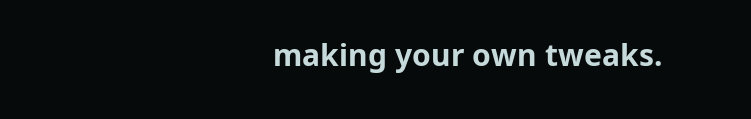making your own tweaks.